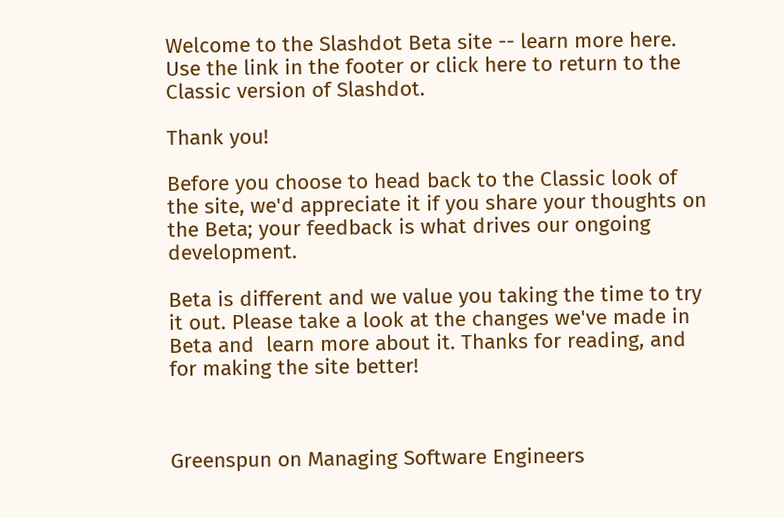Welcome to the Slashdot Beta site -- learn more here. Use the link in the footer or click here to return to the Classic version of Slashdot.

Thank you!

Before you choose to head back to the Classic look of the site, we'd appreciate it if you share your thoughts on the Beta; your feedback is what drives our ongoing development.

Beta is different and we value you taking the time to try it out. Please take a look at the changes we've made in Beta and  learn more about it. Thanks for reading, and for making the site better!



Greenspun on Managing Software Engineers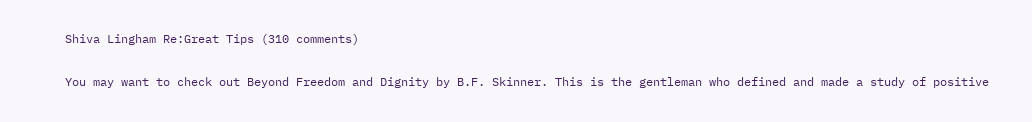Shiva Lingham Re:Great Tips (310 comments)

You may want to check out Beyond Freedom and Dignity by B.F. Skinner. This is the gentleman who defined and made a study of positive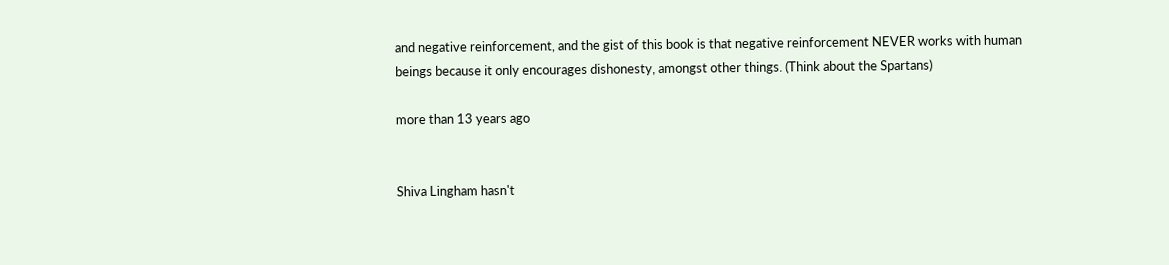and negative reinforcement, and the gist of this book is that negative reinforcement NEVER works with human beings because it only encourages dishonesty, amongst other things. (Think about the Spartans)

more than 13 years ago


Shiva Lingham hasn't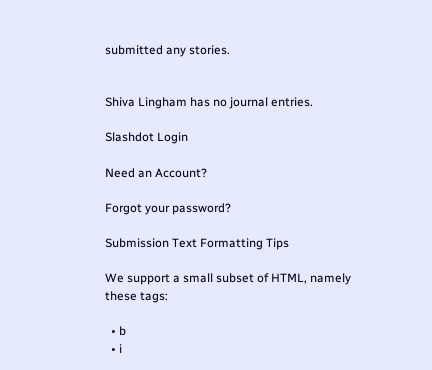submitted any stories.


Shiva Lingham has no journal entries.

Slashdot Login

Need an Account?

Forgot your password?

Submission Text Formatting Tips

We support a small subset of HTML, namely these tags:

  • b
  • i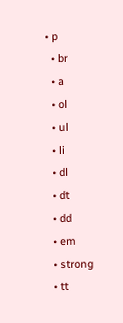• p
  • br
  • a
  • ol
  • ul
  • li
  • dl
  • dt
  • dd
  • em
  • strong
  • tt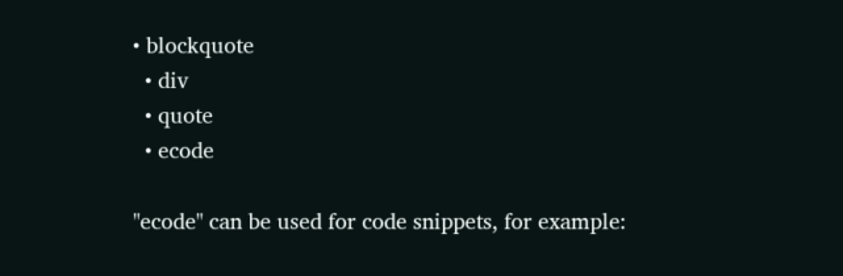• blockquote
  • div
  • quote
  • ecode

"ecode" can be used for code snippets, for example: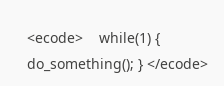<ecode>    while(1) { do_something(); } </ecode>